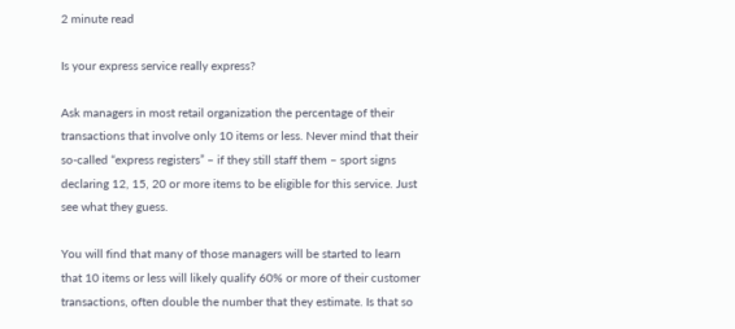2 minute read

Is your express service really express?

Ask managers in most retail organization the percentage of their transactions that involve only 10 items or less. Never mind that their so-called “express registers” – if they still staff them – sport signs declaring 12, 15, 20 or more items to be eligible for this service. Just see what they guess.

You will find that many of those managers will be started to learn that 10 items or less will likely qualify 60% or more of their customer transactions, often double the number that they estimate. Is that so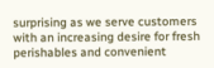surprising as we serve customers with an increasing desire for fresh perishables and convenient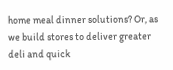home meal dinner solutions? Or, as we build stores to deliver greater deli and quick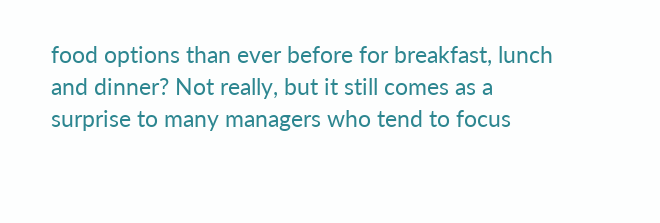food options than ever before for breakfast, lunch and dinner? Not really, but it still comes as a surprise to many managers who tend to focus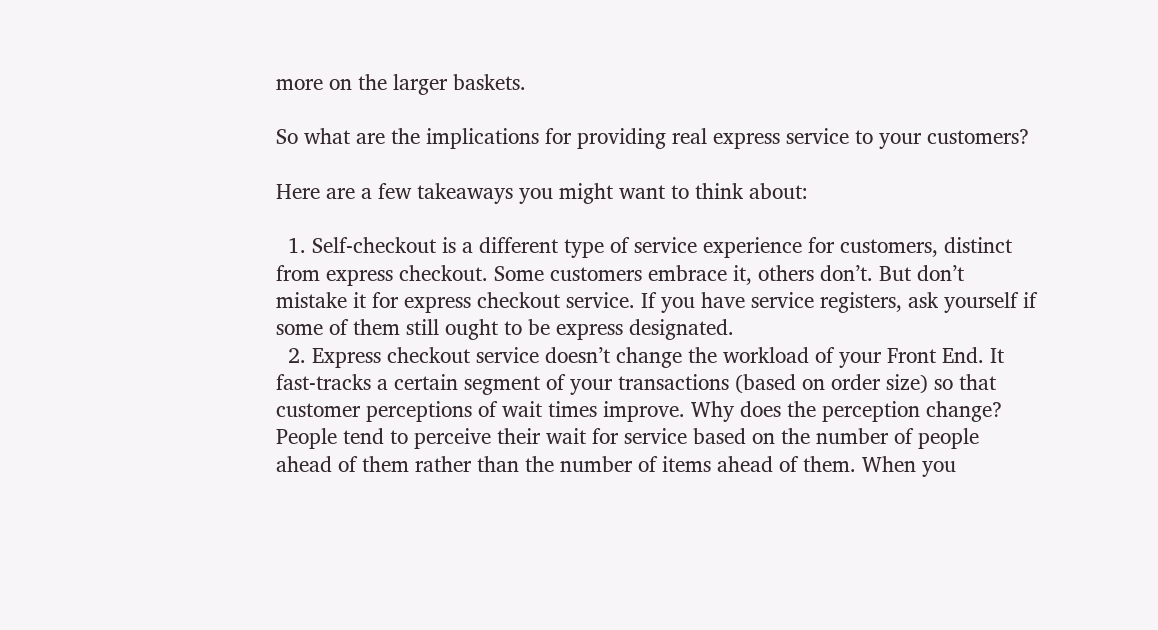more on the larger baskets.

So what are the implications for providing real express service to your customers?

Here are a few takeaways you might want to think about:

  1. Self-checkout is a different type of service experience for customers, distinct from express checkout. Some customers embrace it, others don’t. But don’t mistake it for express checkout service. If you have service registers, ask yourself if some of them still ought to be express designated.
  2. Express checkout service doesn’t change the workload of your Front End. It fast-tracks a certain segment of your transactions (based on order size) so that customer perceptions of wait times improve. Why does the perception change? People tend to perceive their wait for service based on the number of people ahead of them rather than the number of items ahead of them. When you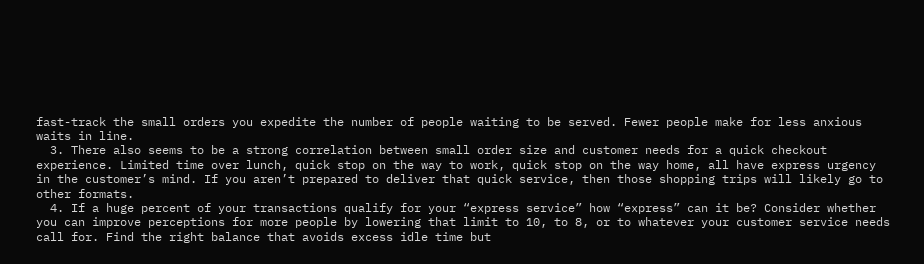fast-track the small orders you expedite the number of people waiting to be served. Fewer people make for less anxious waits in line.
  3. There also seems to be a strong correlation between small order size and customer needs for a quick checkout experience. Limited time over lunch, quick stop on the way to work, quick stop on the way home, all have express urgency in the customer’s mind. If you aren’t prepared to deliver that quick service, then those shopping trips will likely go to other formats.
  4. If a huge percent of your transactions qualify for your “express service” how “express” can it be? Consider whether you can improve perceptions for more people by lowering that limit to 10, to 8, or to whatever your customer service needs call for. Find the right balance that avoids excess idle time but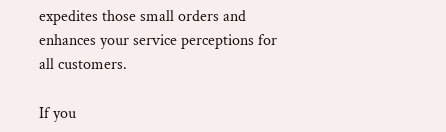expedites those small orders and enhances your service perceptions for all customers.

If you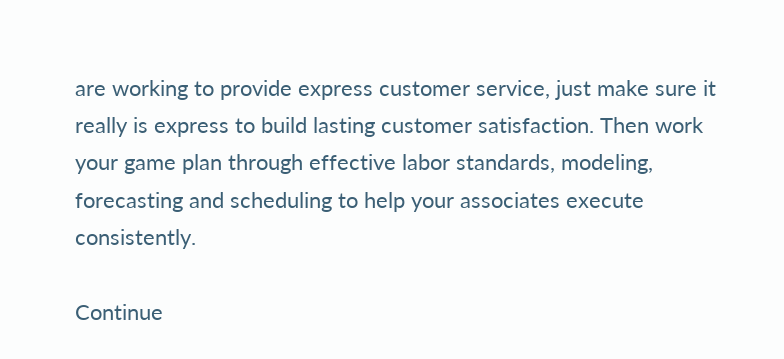are working to provide express customer service, just make sure it really is express to build lasting customer satisfaction. Then work your game plan through effective labor standards, modeling, forecasting and scheduling to help your associates execute consistently.

Continue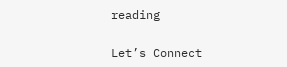reading

Let’s Connect